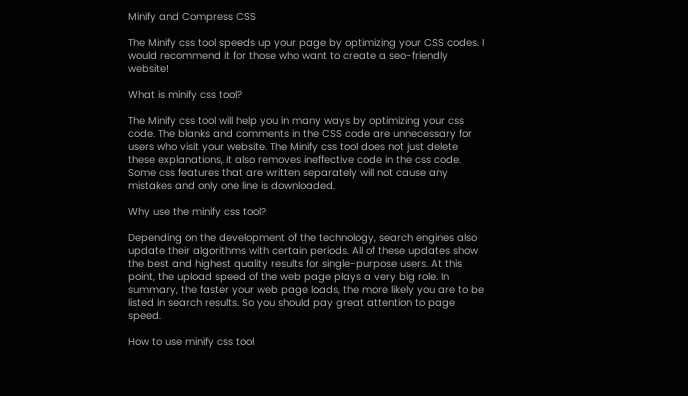Minify and Compress CSS

The Minify css tool speeds up your page by optimizing your CSS codes. I would recommend it for those who want to create a seo-friendly website!

What is minify css tool?

The Minify css tool will help you in many ways by optimizing your css code. The blanks and comments in the CSS code are unnecessary for users who visit your website. The Minify css tool does not just delete these explanations, it also removes ineffective code in the css code. Some css features that are written separately will not cause any mistakes and only one line is downloaded.

Why use the minify css tool?

Depending on the development of the technology, search engines also update their algorithms with certain periods. All of these updates show the best and highest quality results for single-purpose users. At this point, the upload speed of the web page plays a very big role. In summary, the faster your web page loads, the more likely you are to be listed in search results. So you should pay great attention to page speed.

How to use minify css tool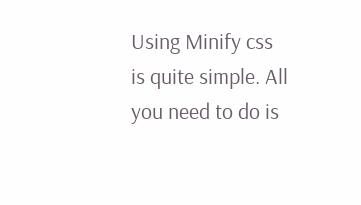Using Minify css is quite simple. All you need to do is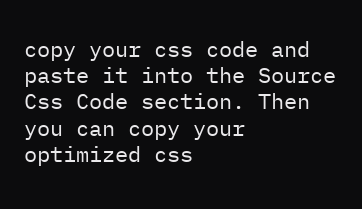copy your css code and paste it into the Source Css Code section. Then you can copy your optimized css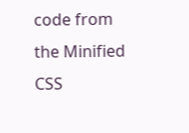code from the Minified CSS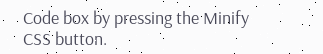Code box by pressing the Minify CSS button.